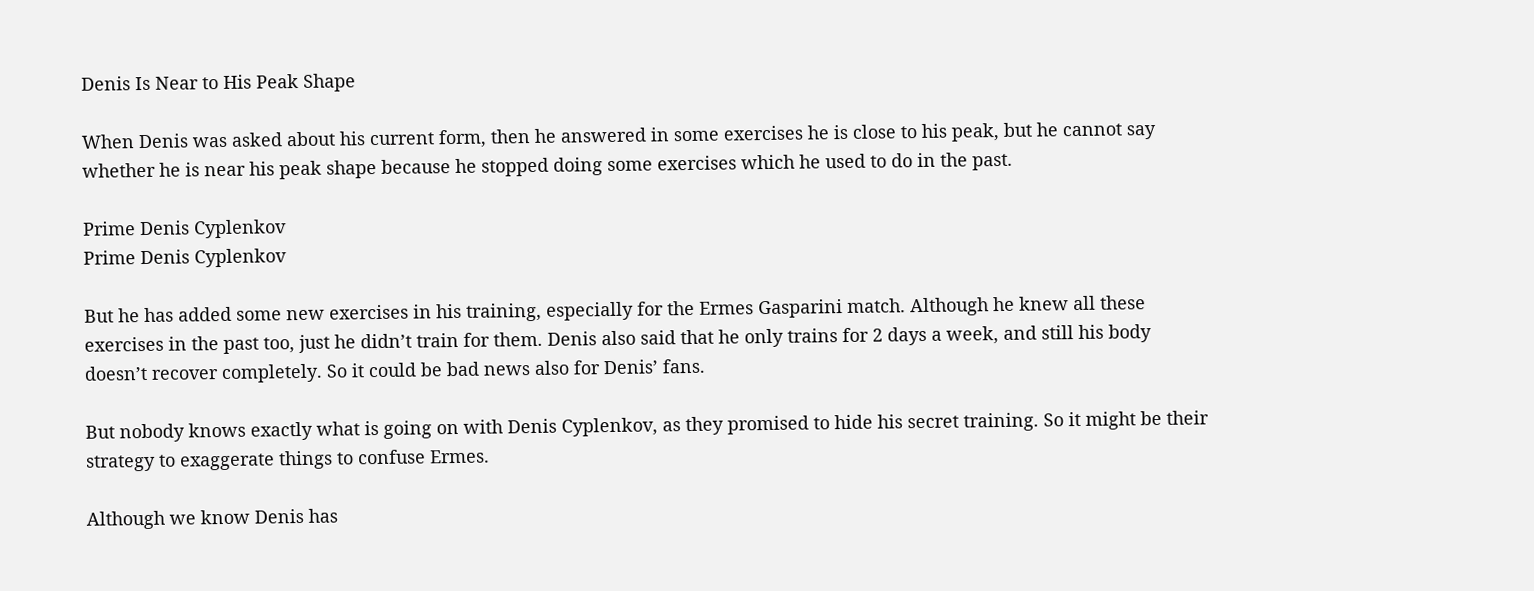Denis Is Near to His Peak Shape

When Denis was asked about his current form, then he answered in some exercises he is close to his peak, but he cannot say whether he is near his peak shape because he stopped doing some exercises which he used to do in the past.

Prime Denis Cyplenkov
Prime Denis Cyplenkov

But he has added some new exercises in his training, especially for the Ermes Gasparini match. Although he knew all these exercises in the past too, just he didn’t train for them. Denis also said that he only trains for 2 days a week, and still his body doesn’t recover completely. So it could be bad news also for Denis’ fans.

But nobody knows exactly what is going on with Denis Cyplenkov, as they promised to hide his secret training. So it might be their strategy to exaggerate things to confuse Ermes.

Although we know Denis has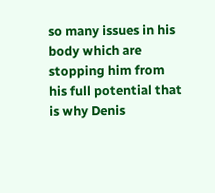so many issues in his body which are stopping him from his full potential that is why Denis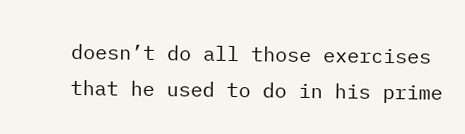doesn’t do all those exercises that he used to do in his prime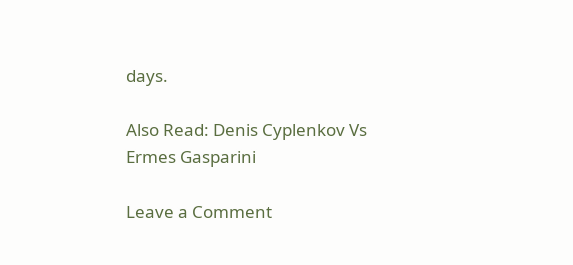days.

Also Read: Denis Cyplenkov Vs Ermes Gasparini

Leave a Comment